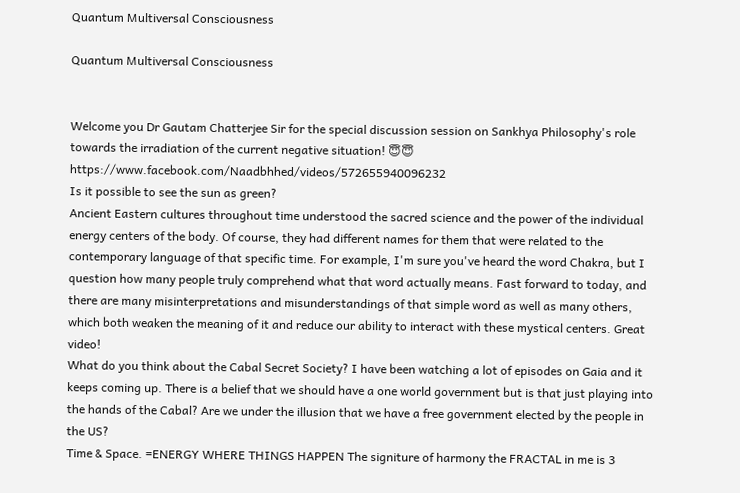Quantum Multiversal Consciousness

Quantum Multiversal Consciousness


Welcome you Dr Gautam Chatterjee Sir for the special discussion session on Sankhya Philosophy's role towards the irradiation of the current negative situation! 😇😇 https://www.facebook.com/Naadbhhed/videos/572655940096232
Is it possible to see the sun as green?
Ancient Eastern cultures throughout time understood the sacred science and the power of the individual energy centers of the body. Of course, they had different names for them that were related to the contemporary language of that specific time. For example, I'm sure you've heard the word Chakra, but I question how many people truly comprehend what that word actually means. Fast forward to today, and there are many misinterpretations and misunderstandings of that simple word as well as many others, which both weaken the meaning of it and reduce our ability to interact with these mystical centers. Great video!
What do you think about the Cabal Secret Society? I have been watching a lot of episodes on Gaia and it keeps coming up. There is a belief that we should have a one world government but is that just playing into the hands of the Cabal? Are we under the illusion that we have a free government elected by the people in the US?
Time & Space. =ENERGY WHERE THINGS HAPPEN The signiture of harmony the FRACTAL in me is 3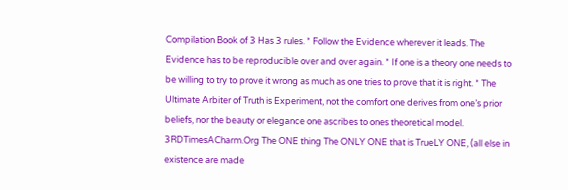Compilation Book of 3 Has 3 rules. * Follow the Evidence wherever it leads. The Evidence has to be reproducible over and over again. * If one is a theory one needs to be willing to try to prove it wrong as much as one tries to prove that it is right. * The Ultimate Arbiter of Truth is Experiment, not the comfort one derives from one’s prior beliefs, nor the beauty or elegance one ascribes to ones theoretical model. 3RDTimesACharm.Org The ONE thing The ONLY ONE that is TrueLY ONE, (all else in existence are made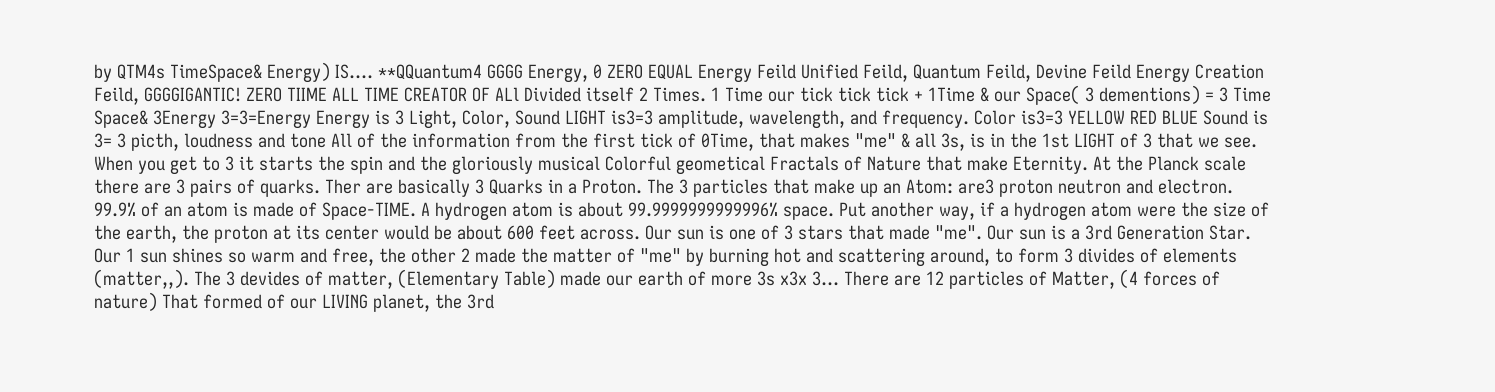by QTM4s TimeSpace& Energy) IS.... **QQuantum4 GGGG Energy, 0 ZERO EQUAL Energy Feild Unified Feild, Quantum Feild, Devine Feild Energy Creation Feild, GGGGIGANTIC! ZERO TIIME ALL TIME CREATOR OF ALl Divided itself 2 Times. 1 Time our tick tick tick + 1Time & our Space( 3 dementions) = 3 Time Space& 3Energy 3=3=Energy Energy is 3 Light, Color, Sound LIGHT is3=3 amplitude, wavelength, and frequency. Color is3=3 YELLOW RED BLUE Sound is 3= 3 picth, loudness and tone All of the information from the first tick of 0Time, that makes "me" & all 3s, is in the 1st LIGHT of 3 that we see. When you get to 3 it starts the spin and the gloriously musical Colorful geometical Fractals of Nature that make Eternity. At the Planck scale there are 3 pairs of quarks. Ther are basically 3 Quarks in a Proton. The 3 particles that make up an Atom: are3 proton neutron and electron. 99.9% of an atom is made of Space-TIME. A hydrogen atom is about 99.9999999999996% space. Put another way, if a hydrogen atom were the size of the earth, the proton at its center would be about 600 feet across. Our sun is one of 3 stars that made "me". Our sun is a 3rd Generation Star. Our 1 sun shines so warm and free, the other 2 made the matter of "me" by burning hot and scattering around, to form 3 divides of elements (matter,,). The 3 devides of matter, (Elementary Table) made our earth of more 3s x3x 3... There are 12 particles of Matter, (4 forces of nature) That formed of our LIVING planet, the 3rd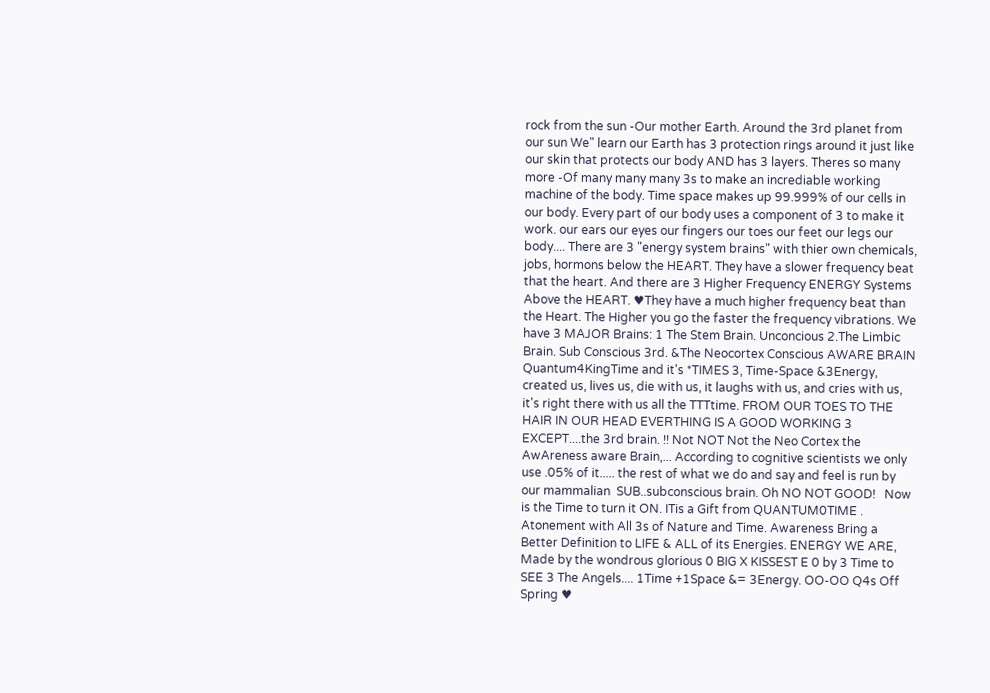rock from the sun -Our mother Earth. Around the 3rd planet from our sun We" learn our Earth has 3 protection rings around it just like our skin that protects our body AND has 3 layers. Theres so many more -Of many many many 3s to make an incrediable working machine of the body. Time space makes up 99.999% of our cells in our body. Every part of our body uses a component of 3 to make it work. our ears our eyes our fingers our toes our feet our legs our body.... There are 3 "energy system brains" with thier own chemicals, jobs, hormons below the HEART. They have a slower frequency beat that the heart. And there are 3 Higher Frequency ENERGY Systems Above the HEART. ♥They have a much higher frequency beat than the Heart. The Higher you go the faster the frequency vibrations. We have 3 MAJOR Brains: 1 The Stem Brain. Unconcious 2.The Limbic Brain. Sub Conscious 3rd. &The Neocortex Conscious AWARE BRAIN Quantum4KingTime and it's *TIMES 3, Time-Space &3Energy, created us, lives us, die with us, it laughs with us, and cries with us, it's right there with us all the TTTtime. FROM OUR TOES TO THE HAIR IN OUR HEAD EVERTHING IS A GOOD WORKING 3  EXCEPT....the 3rd brain. !! Not NOT Not the Neo Cortex the AwAreness aware Brain,... According to cognitive scientists we only use .05% of it..... the rest of what we do and say and feel is run by our mammalian  SUB..subconscious brain. Oh NO NOT GOOD!   Now is the Time to turn it ON. ITis a Gift from QUANTUM0TIME . Atonement with All 3s of Nature and Time. Awareness Bring a Better Definition to LIFE & ALL of its Energies. ENERGY WE ARE, Made by the wondrous glorious 0 BIG X KISSEST E 0 by 3 Time to SEE 3 The Angels.... 1Time +1Space &= 3Energy. OO-OO Q4s Off Spring ♥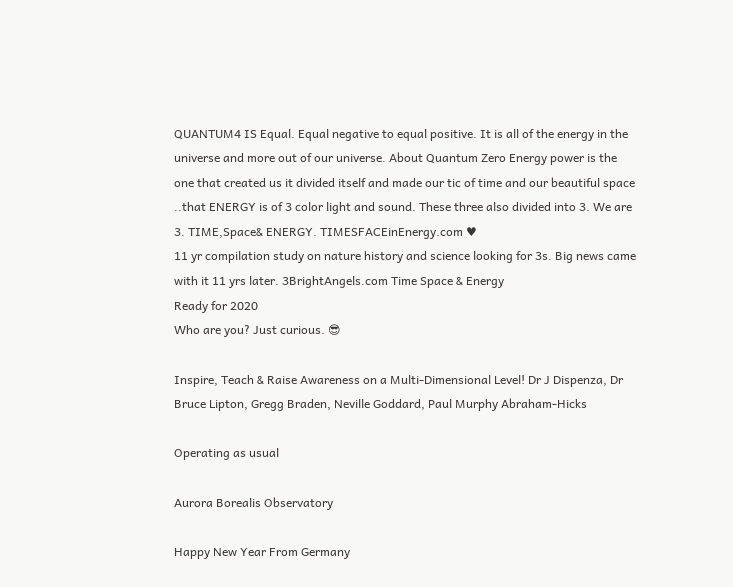QUANTUM4 IS Equal. Equal negative to equal positive. It is all of the energy in the universe and more out of our universe. About Quantum Zero Energy power is the one that created us it divided itself and made our tic of time and our beautiful space ..that ENERGY is of 3 color light and sound. These three also divided into 3. We are 3. TIME,Space& ENERGY. TIMESFACEinEnergy.com ♥
11 yr compilation study on nature history and science looking for 3s. Big news came with it 11 yrs later. 3BrightAngels.com Time Space & Energy
Ready for 2020
Who are you? Just curious. 😎

Inspire, Teach & Raise Awareness on a Multi-Dimensional Level! Dr J Dispenza, Dr Bruce Lipton, Gregg Braden, Neville Goddard, Paul Murphy Abraham-Hicks

Operating as usual

Aurora Borealis Observatory

Happy New Year From Germany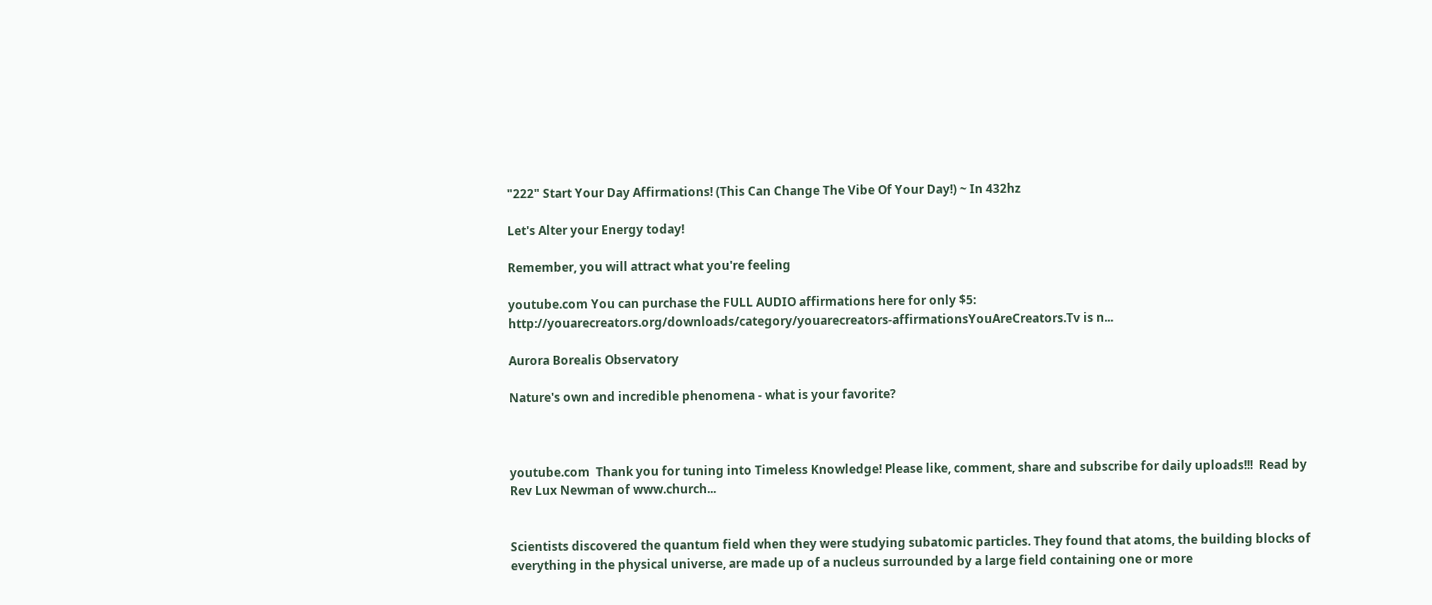"222" Start Your Day Affirmations! (This Can Change The Vibe Of Your Day!) ~ In 432hz

Let's Alter your Energy today!

Remember, you will attract what you're feeling

youtube.com You can purchase the FULL AUDIO affirmations here for only $5: http://youarecreators.org/downloads/category/youarecreators-affirmationsYouAreCreators.Tv is n...

Aurora Borealis Observatory

Nature's own and incredible phenomena - what is your favorite?



youtube.com  Thank you for tuning into Timeless Knowledge! Please like, comment, share and subscribe for daily uploads!!!  Read by Rev Lux Newman of www.church...


Scientists discovered the quantum field when they were studying subatomic particles. They found that atoms, the building blocks of everything in the physical universe, are made up of a nucleus surrounded by a large field containing one or more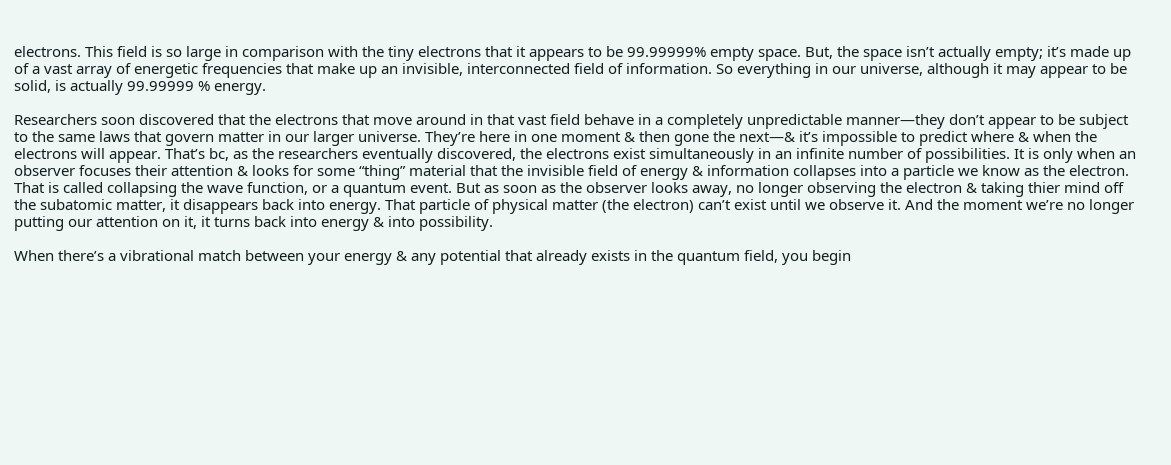electrons. This field is so large in comparison with the tiny electrons that it appears to be 99.99999% empty space. But, the space isn’t actually empty; it’s made up of a vast array of energetic frequencies that make up an invisible, interconnected field of information. So everything in our universe, although it may appear to be solid, is actually 99.99999 % energy.

Researchers soon discovered that the electrons that move around in that vast field behave in a completely unpredictable manner—they don’t appear to be subject to the same laws that govern matter in our larger universe. They’re here in one moment & then gone the next—& it’s impossible to predict where & when the electrons will appear. That’s bc, as the researchers eventually discovered, the electrons exist simultaneously in an infinite number of possibilities. It is only when an observer focuses their attention & looks for some “thing” material that the invisible field of energy & information collapses into a particle we know as the electron. That is called collapsing the wave function, or a quantum event. But as soon as the observer looks away, no longer observing the electron & taking thier mind off the subatomic matter, it disappears back into energy. That particle of physical matter (the electron) can’t exist until we observe it. And the moment we’re no longer putting our attention on it, it turns back into energy & into possibility.

When there’s a vibrational match between your energy & any potential that already exists in the quantum field, you begin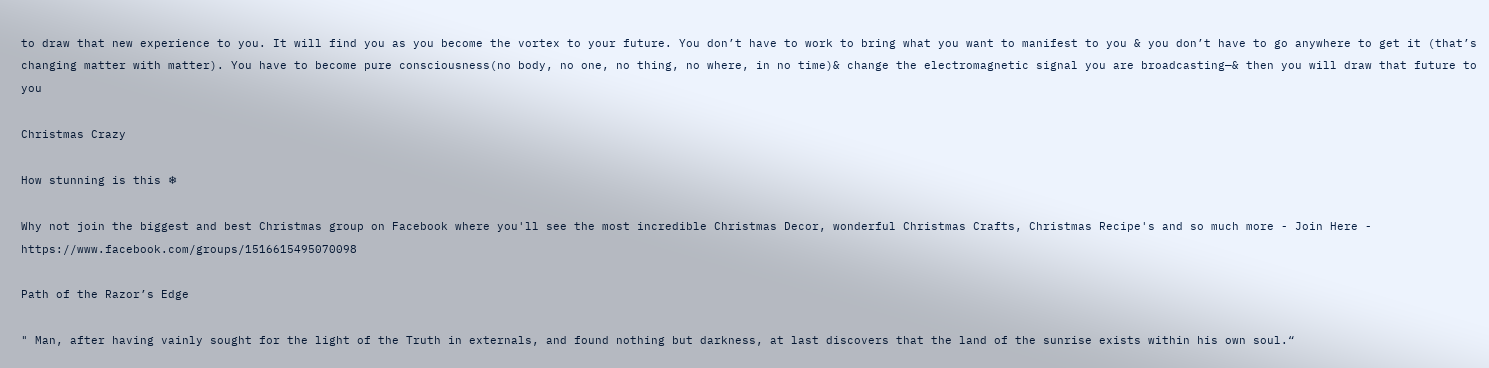to draw that new experience to you. It will find you as you become the vortex to your future. You don’t have to work to bring what you want to manifest to you & you don’t have to go anywhere to get it (that’s changing matter with matter). You have to become pure consciousness(no body, no one, no thing, no where, in no time)& change the electromagnetic signal you are broadcasting—& then you will draw that future to you

Christmas Crazy

How stunning is this ❄

Why not join the biggest and best Christmas group on Facebook where you'll see the most incredible Christmas Decor, wonderful Christmas Crafts, Christmas Recipe's and so much more - Join Here - https://www.facebook.com/groups/1516615495070098

Path of the Razor’s Edge

" Man, after having vainly sought for the light of the Truth in externals, and found nothing but darkness, at last discovers that the land of the sunrise exists within his own soul.“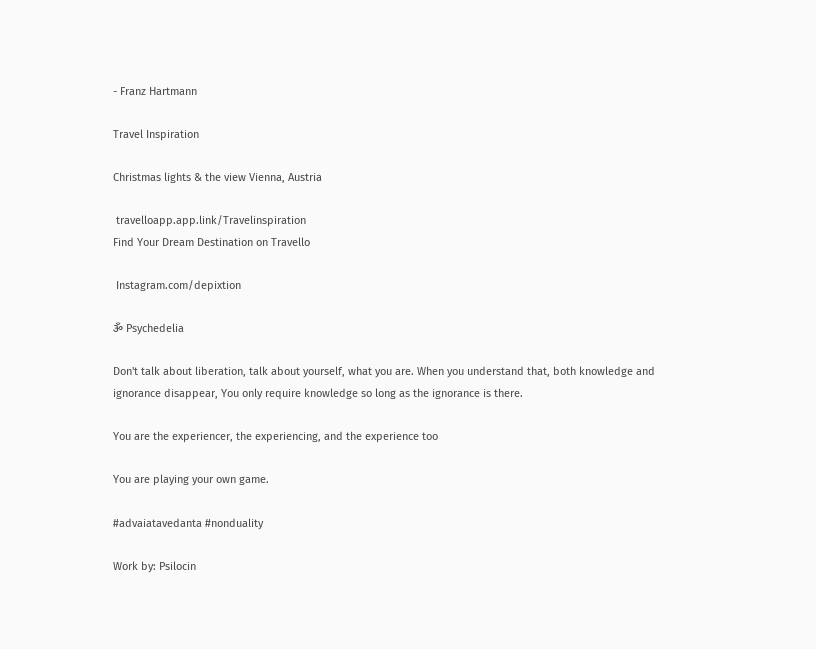- Franz Hartmann

Travel Inspiration

Christmas lights & the view Vienna, Austria

 travelloapp.app.link/Travelinspiration
Find Your Dream Destination on Travello

 Instagram.com/depixtion

ૐ Psychedelia

Don't talk about liberation, talk about yourself, what you are. When you understand that, both knowledge and ignorance disappear, You only require knowledge so long as the ignorance is there.

You are the experiencer, the experiencing, and the experience too

You are playing your own game.

#advaiatavedanta #nonduality

Work by: Psilocin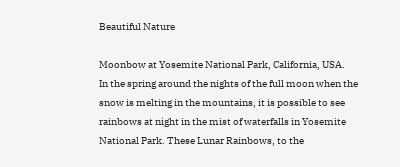Beautiful Nature

Moonbow at Yosemite National Park, California, USA.
In the spring around the nights of the full moon when the snow is melting in the mountains, it is possible to see rainbows at night in the mist of waterfalls in Yosemite National Park. These Lunar Rainbows, to the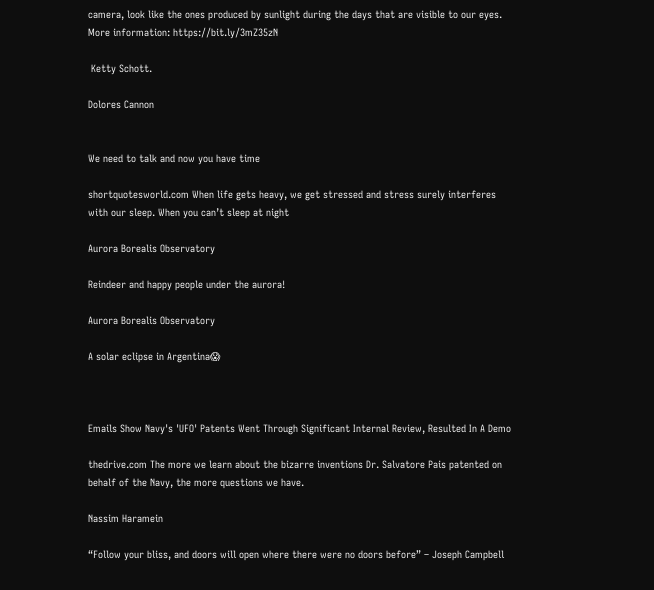camera, look like the ones produced by sunlight during the days that are visible to our eyes.
More information: https://bit.ly/3mZ35zN

 Ketty Schott.

Dolores Cannon


We need to talk and now you have time

shortquotesworld.com When life gets heavy, we get stressed and stress surely interferes with our sleep. When you can’t sleep at night

Aurora Borealis Observatory

Reindeer and happy people under the aurora!

Aurora Borealis Observatory

A solar eclipse in Argentina😱



Emails Show Navy's 'UFO' Patents Went Through Significant Internal Review, Resulted In A Demo

thedrive.com The more we learn about the bizarre inventions Dr. Salvatore Pais patented on behalf of the Navy, the more questions we have.

Nassim Haramein

“Follow your bliss, and doors will open where there were no doors before” – Joseph Campbell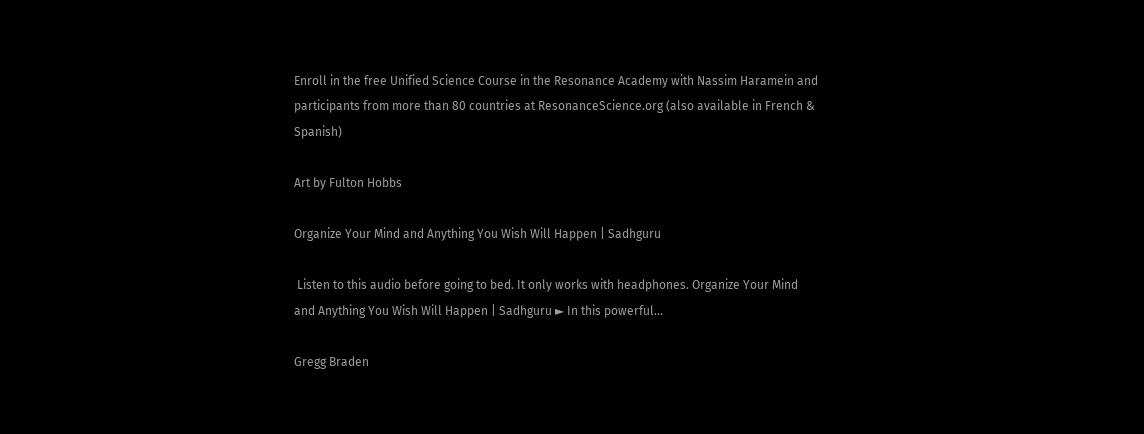Enroll in the free Unified Science Course in the Resonance Academy with Nassim Haramein and participants from more than 80 countries at ResonanceScience.org (also available in French & Spanish)

Art by Fulton Hobbs

Organize Your Mind and Anything You Wish Will Happen | Sadhguru

 Listen to this audio before going to bed. It only works with headphones. Organize Your Mind and Anything You Wish Will Happen | Sadhguru ► In this powerful...

Gregg Braden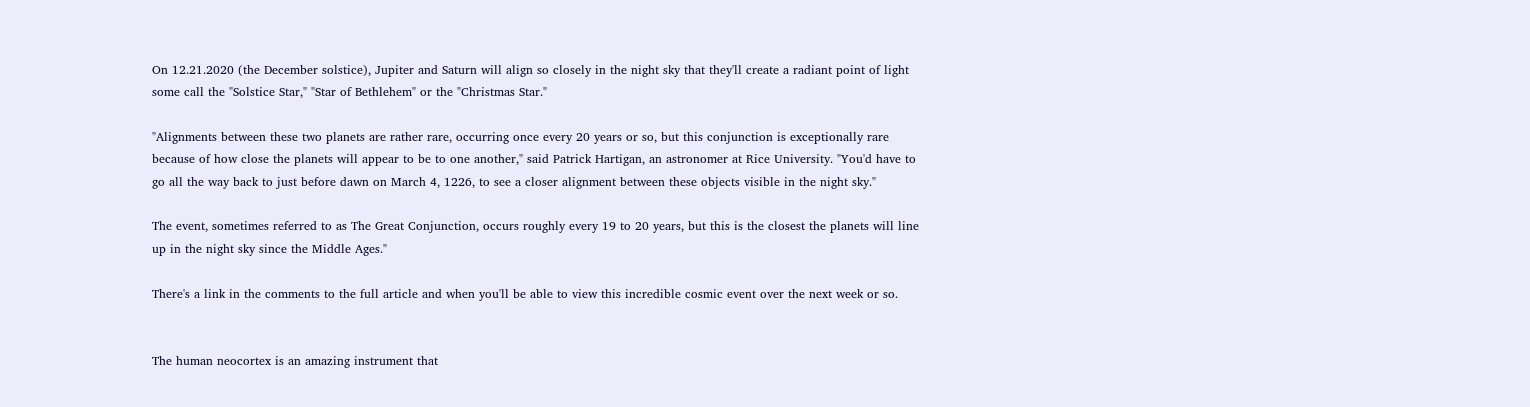On 12.21.2020 (the December solstice), Jupiter and Saturn will align so closely in the night sky that they'll create a radiant point of light some call the "Solstice Star," "Star of Bethlehem" or the "Christmas Star."

"Alignments between these two planets are rather rare, occurring once every 20 years or so, but this conjunction is exceptionally rare because of how close the planets will appear to be to one another," said Patrick Hartigan, an astronomer at Rice University. "You'd have to go all the way back to just before dawn on March 4, 1226, to see a closer alignment between these objects visible in the night sky."

The event, sometimes referred to as The Great Conjunction, occurs roughly every 19 to 20 years, but this is the closest the planets will line up in the night sky since the Middle Ages."

There's a link in the comments to the full article and when you'll be able to view this incredible cosmic event over the next week or so.


The human neocortex is an amazing instrument that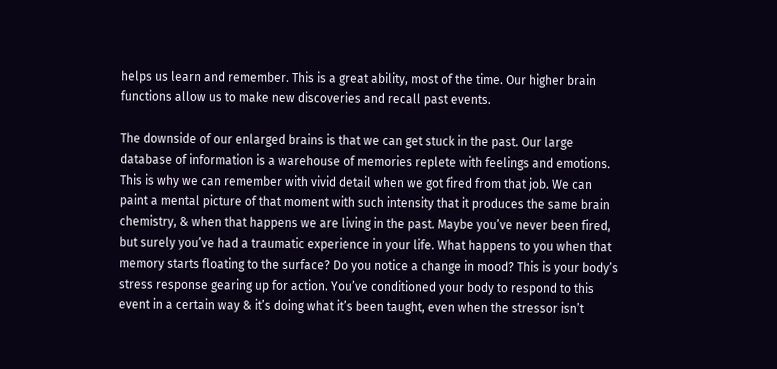helps us learn and remember. This is a great ability, most of the time. Our higher brain functions allow us to make new discoveries and recall past events.

The downside of our enlarged brains is that we can get stuck in the past. Our large database of information is a warehouse of memories replete with feelings and emotions. This is why we can remember with vivid detail when we got fired from that job. We can paint a mental picture of that moment with such intensity that it produces the same brain chemistry, & when that happens we are living in the past. Maybe you’ve never been fired, but surely you’ve had a traumatic experience in your life. What happens to you when that memory starts floating to the surface? Do you notice a change in mood? This is your body’s stress response gearing up for action. You’ve conditioned your body to respond to this event in a certain way & it’s doing what it’s been taught, even when the stressor isn’t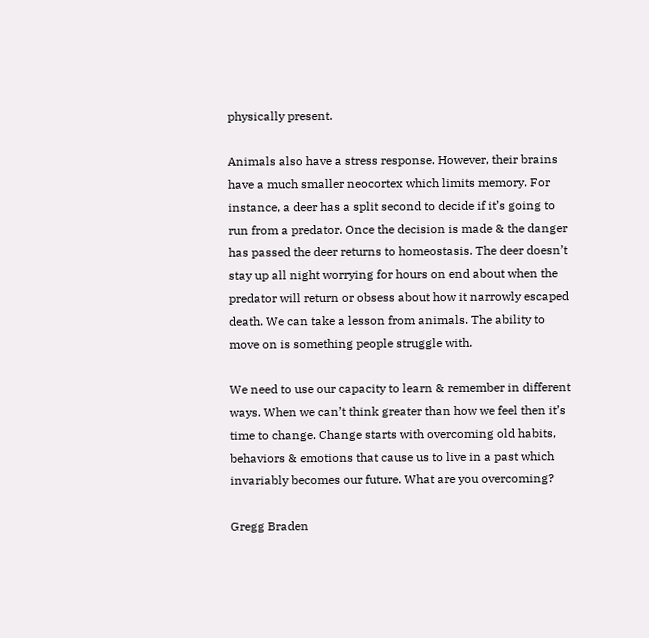physically present.

Animals also have a stress response. However, their brains have a much smaller neocortex which limits memory. For instance, a deer has a split second to decide if it’s going to run from a predator. Once the decision is made & the danger has passed the deer returns to homeostasis. The deer doesn’t stay up all night worrying for hours on end about when the predator will return or obsess about how it narrowly escaped death. We can take a lesson from animals. The ability to move on is something people struggle with.

We need to use our capacity to learn & remember in different ways. When we can’t think greater than how we feel then it’s time to change. Change starts with overcoming old habits, behaviors & emotions that cause us to live in a past which invariably becomes our future. What are you overcoming?

Gregg Braden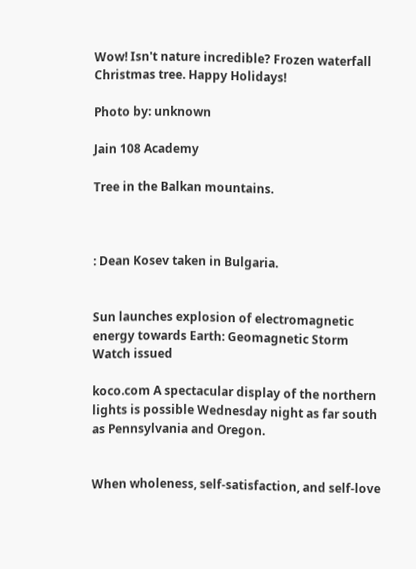Wow! Isn't nature incredible? Frozen waterfall Christmas tree. Happy Holidays!

Photo by: unknown

Jain 108 Academy

Tree in the Balkan mountains.



: Dean Kosev taken in Bulgaria.


Sun launches explosion of electromagnetic energy towards Earth: Geomagnetic Storm Watch issued

koco.com A spectacular display of the northern lights is possible Wednesday night as far south as Pennsylvania and Oregon.


When wholeness, self-satisfaction, and self-love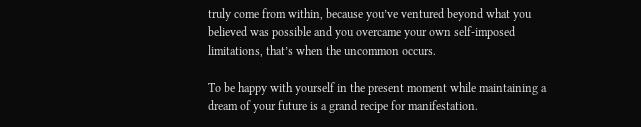truly come from within, because you’ve ventured beyond what you believed was possible and you overcame your own self-imposed limitations, that’s when the uncommon occurs.

To be happy with yourself in the present moment while maintaining a dream of your future is a grand recipe for manifestation.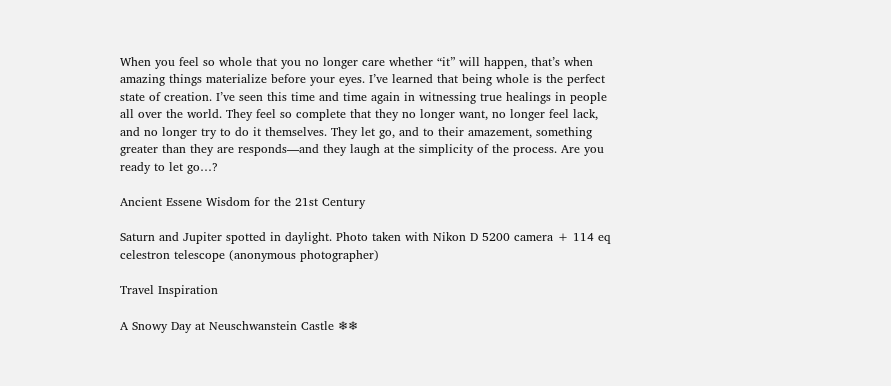When you feel so whole that you no longer care whether “it” will happen, that’s when amazing things materialize before your eyes. I’ve learned that being whole is the perfect state of creation. I’ve seen this time and time again in witnessing true healings in people all over the world. They feel so complete that they no longer want, no longer feel lack, and no longer try to do it themselves. They let go, and to their amazement, something greater than they are responds—and they laugh at the simplicity of the process. Are you ready to let go…?

Ancient Essene Wisdom for the 21st Century

Saturn and Jupiter spotted in daylight. Photo taken with Nikon D 5200 camera + 114 eq celestron telescope (anonymous photographer)

Travel Inspiration

A Snowy Day at Neuschwanstein Castle ❄❄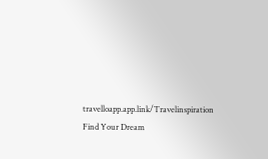travelloapp.app.link/Travelinspiration
Find Your Dream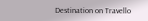Destination on Travello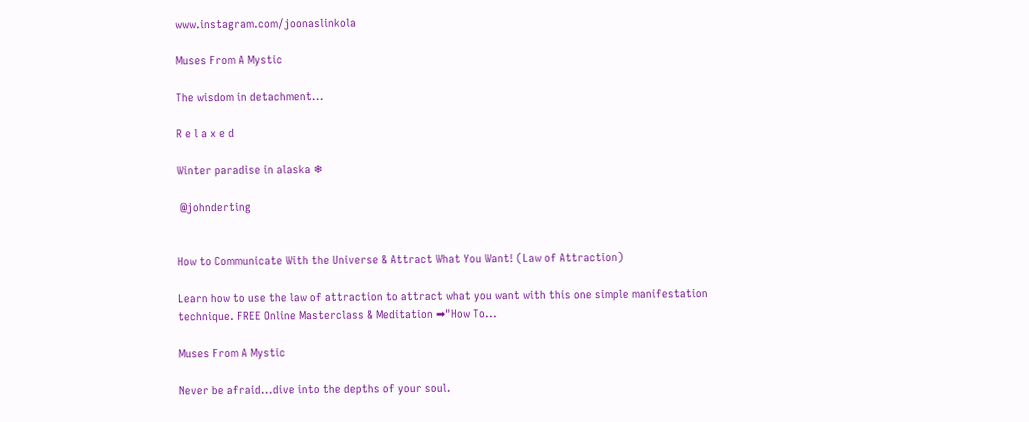www.instagram.com/joonaslinkola

Muses From A Mystic

The wisdom in detachment...

R e l a x e d

Winter paradise in alaska ❄

 @johnderting


How to Communicate With the Universe & Attract What You Want! (Law of Attraction)

Learn how to use the law of attraction to attract what you want with this one simple manifestation technique. FREE Online Masterclass & Meditation ➡"How To...

Muses From A Mystic

Never be afraid...dive into the depths of your soul.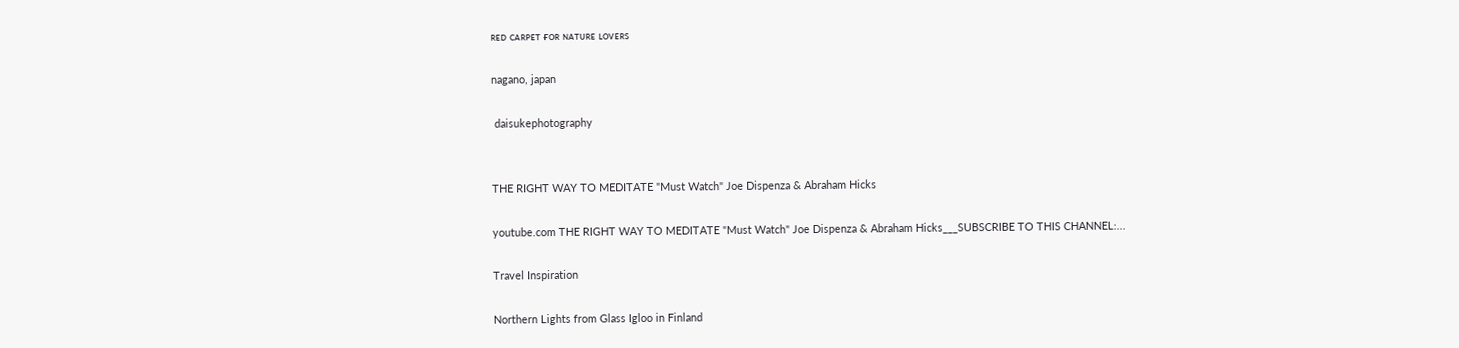ʀᴇᴅ ᴄᴀʀᴘᴇᴛ ғᴏʀ ɴᴀᴛᴜʀᴇ ʟᴏᴠᴇʀs

nagano, japan

 daisukephotography


THE RIGHT WAY TO MEDITATE "Must Watch" Joe Dispenza & Abraham Hicks

youtube.com THE RIGHT WAY TO MEDITATE "Must Watch" Joe Dispenza & Abraham Hicks___SUBSCRIBE TO THIS CHANNEL:...

Travel Inspiration

Northern Lights from Glass Igloo in Finland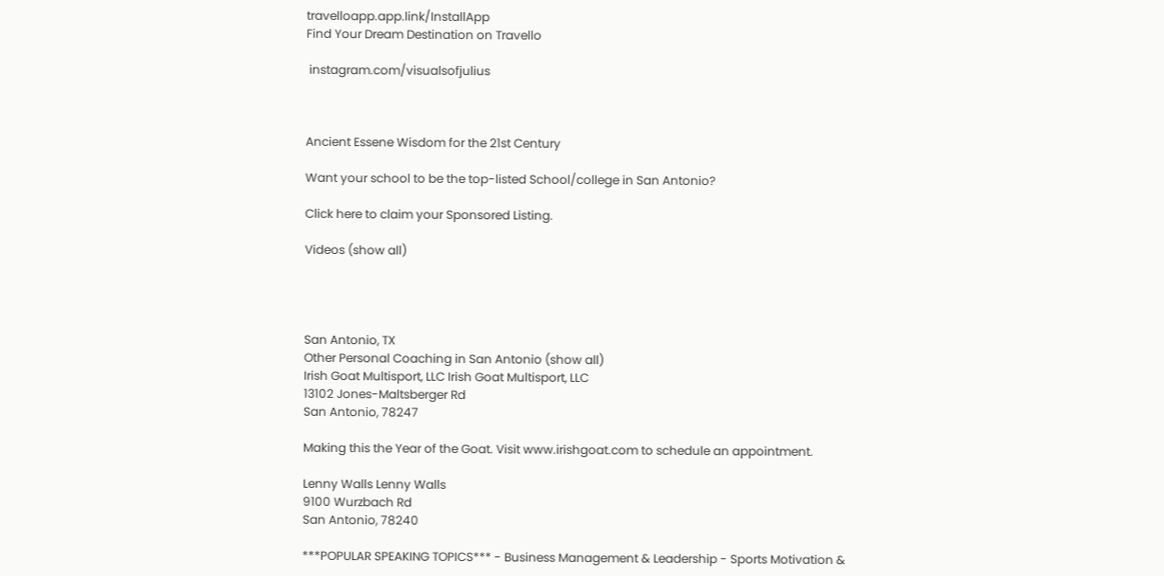travelloapp.app.link/InstallApp
Find Your Dream Destination on Travello

 instagram.com/visualsofjulius



Ancient Essene Wisdom for the 21st Century

Want your school to be the top-listed School/college in San Antonio?

Click here to claim your Sponsored Listing.

Videos (show all)




San Antonio, TX
Other Personal Coaching in San Antonio (show all)
Irish Goat Multisport, LLC Irish Goat Multisport, LLC
13102 Jones-Maltsberger Rd
San Antonio, 78247

Making this the Year of the Goat. Visit www.irishgoat.com to schedule an appointment.

Lenny Walls Lenny Walls
9100 Wurzbach Rd
San Antonio, 78240

***POPULAR SPEAKING TOPICS*** - Business Management & Leadership - Sports Motivation &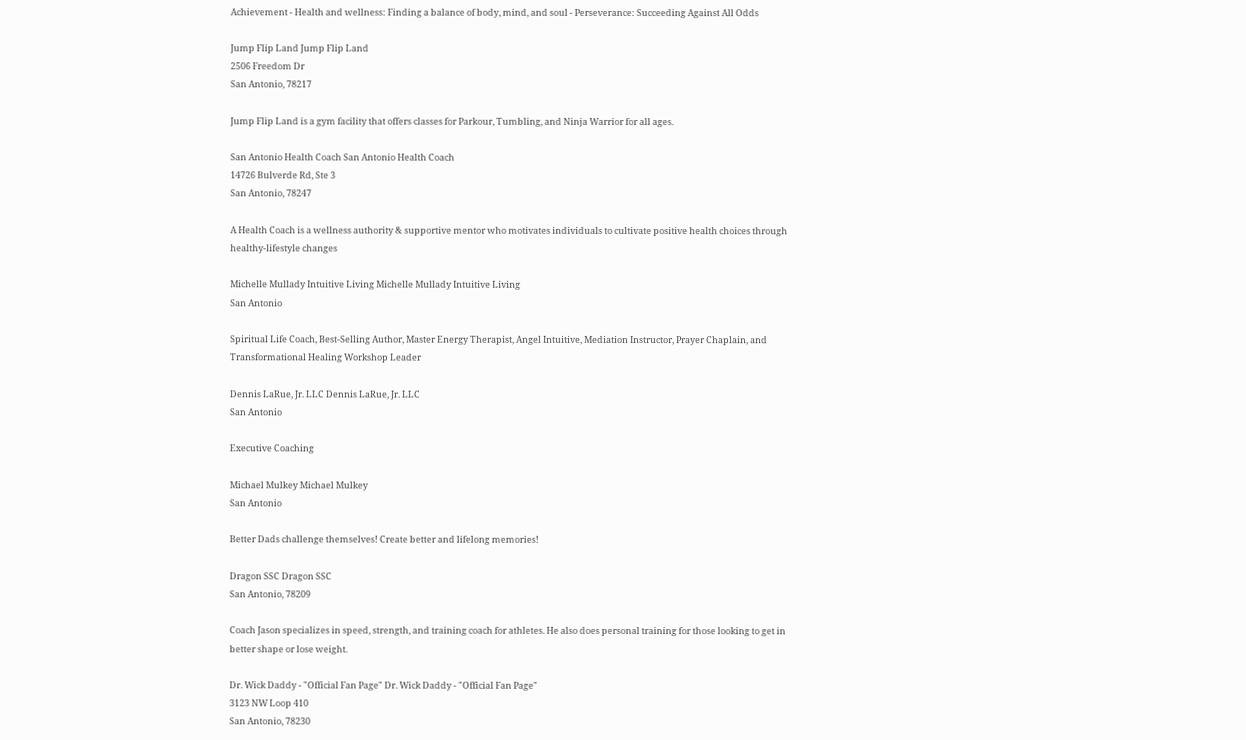Achievement - Health and wellness: Finding a balance of body, mind, and soul - Perseverance: Succeeding Against All Odds

Jump Flip Land Jump Flip Land
2506 Freedom Dr
San Antonio, 78217

Jump Flip Land is a gym facility that offers classes for Parkour, Tumbling, and Ninja Warrior for all ages.

San Antonio Health Coach San Antonio Health Coach
14726 Bulverde Rd, Ste 3
San Antonio, 78247

A Health Coach is a wellness authority & supportive mentor who motivates individuals to cultivate positive health choices through healthy-lifestyle changes

Michelle Mullady Intuitive Living Michelle Mullady Intuitive Living
San Antonio

Spiritual Life Coach, Best-Selling Author, Master Energy Therapist, Angel Intuitive, Mediation Instructor, Prayer Chaplain, and Transformational Healing Workshop Leader

Dennis LaRue, Jr. LLC Dennis LaRue, Jr. LLC
San Antonio

Executive Coaching

Michael Mulkey Michael Mulkey
San Antonio

Better Dads challenge themselves! Create better and lifelong memories!

Dragon SSC Dragon SSC
San Antonio, 78209

Coach Jason specializes in speed, strength, and training coach for athletes. He also does personal training for those looking to get in better shape or lose weight.

Dr. Wick Daddy - "Official Fan Page" Dr. Wick Daddy - "Official Fan Page"
3123 NW Loop 410
San Antonio, 78230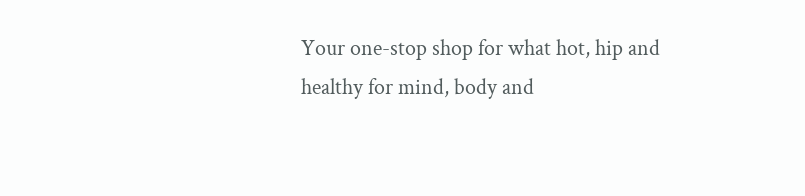Your one-stop shop for what hot, hip and healthy for mind, body and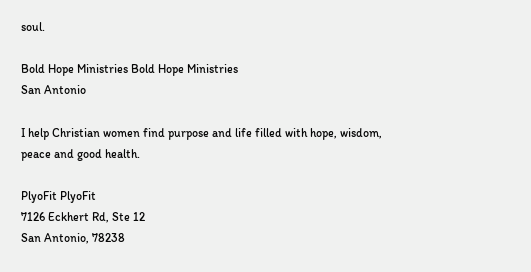soul.

Bold Hope Ministries Bold Hope Ministries
San Antonio

I help Christian women find purpose and life filled with hope, wisdom, peace and good health.

PlyoFit PlyoFit
7126 Eckhert Rd, Ste 12
San Antonio, 78238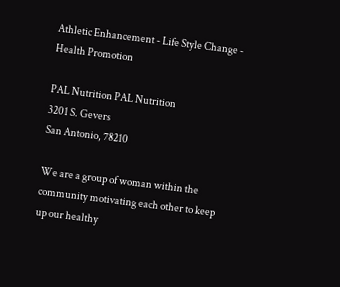Athletic Enhancement - Life Style Change - Health Promotion

PAL Nutrition PAL Nutrition
3201 S. Gevers
San Antonio, 78210

We are a group of woman within the community motivating each other to keep up our healthy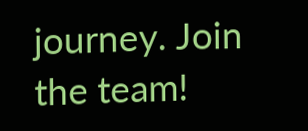journey. Join the team!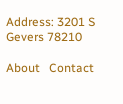Address: 3201 S Gevers 78210

About   Contact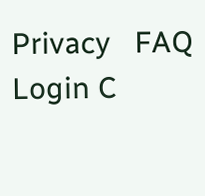Privacy   FAQ   Login C